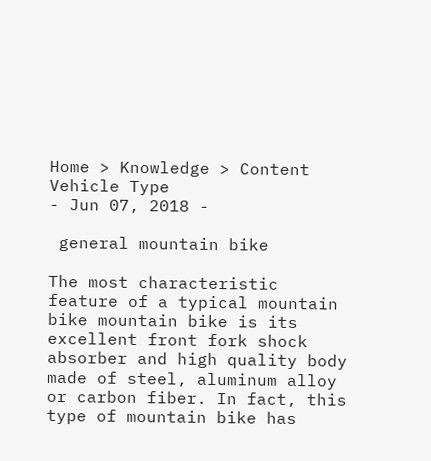Home > Knowledge > Content
Vehicle Type
- Jun 07, 2018 -

 general mountain bike

The most characteristic feature of a typical mountain bike mountain bike is its excellent front fork shock absorber and high quality body made of steel, aluminum alloy or carbon fiber. In fact, this type of mountain bike has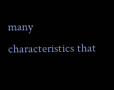many characteristics that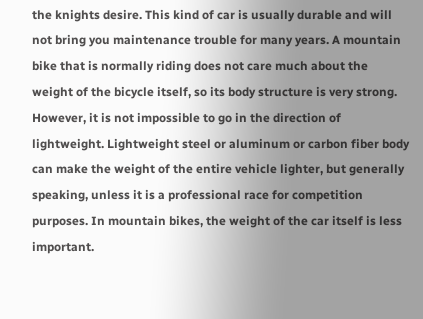the knights desire. This kind of car is usually durable and will not bring you maintenance trouble for many years. A mountain bike that is normally riding does not care much about the weight of the bicycle itself, so its body structure is very strong. However, it is not impossible to go in the direction of lightweight. Lightweight steel or aluminum or carbon fiber body can make the weight of the entire vehicle lighter, but generally speaking, unless it is a professional race for competition purposes. In mountain bikes, the weight of the car itself is less important.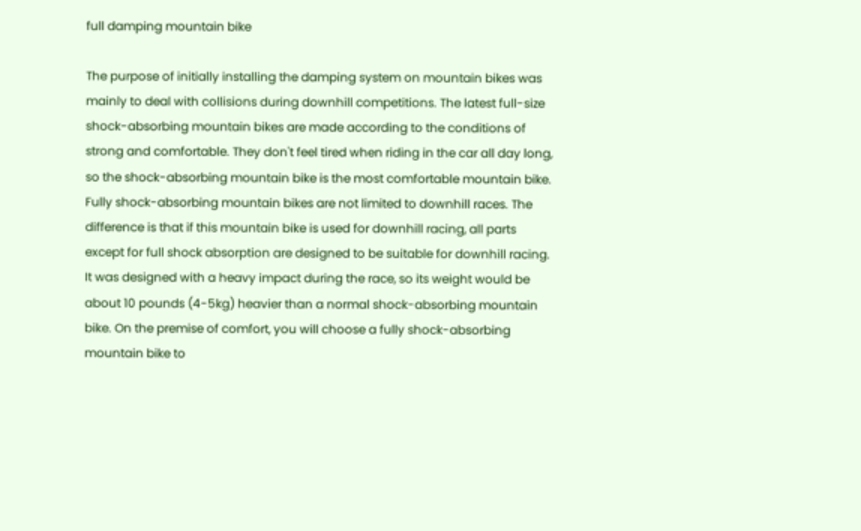full damping mountain bike

The purpose of initially installing the damping system on mountain bikes was mainly to deal with collisions during downhill competitions. The latest full-size shock-absorbing mountain bikes are made according to the conditions of strong and comfortable. They don't feel tired when riding in the car all day long, so the shock-absorbing mountain bike is the most comfortable mountain bike. Fully shock-absorbing mountain bikes are not limited to downhill races. The difference is that if this mountain bike is used for downhill racing, all parts except for full shock absorption are designed to be suitable for downhill racing. It was designed with a heavy impact during the race, so its weight would be about 10 pounds (4-5kg) heavier than a normal shock-absorbing mountain bike. On the premise of comfort, you will choose a fully shock-absorbing mountain bike to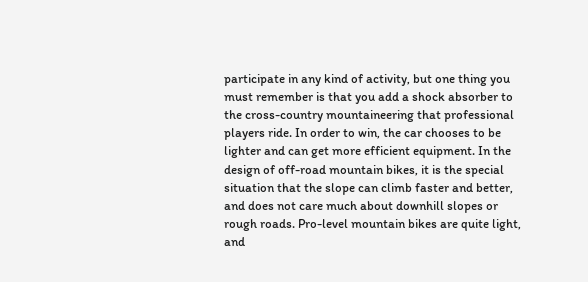participate in any kind of activity, but one thing you must remember is that you add a shock absorber to the cross-country mountaineering that professional players ride. In order to win, the car chooses to be lighter and can get more efficient equipment. In the design of off-road mountain bikes, it is the special situation that the slope can climb faster and better, and does not care much about downhill slopes or rough roads. Pro-level mountain bikes are quite light, and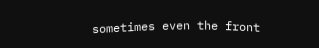sometimes even the front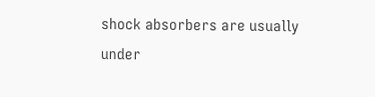shock absorbers are usually under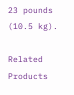23 pounds (10.5 kg).

Related Products